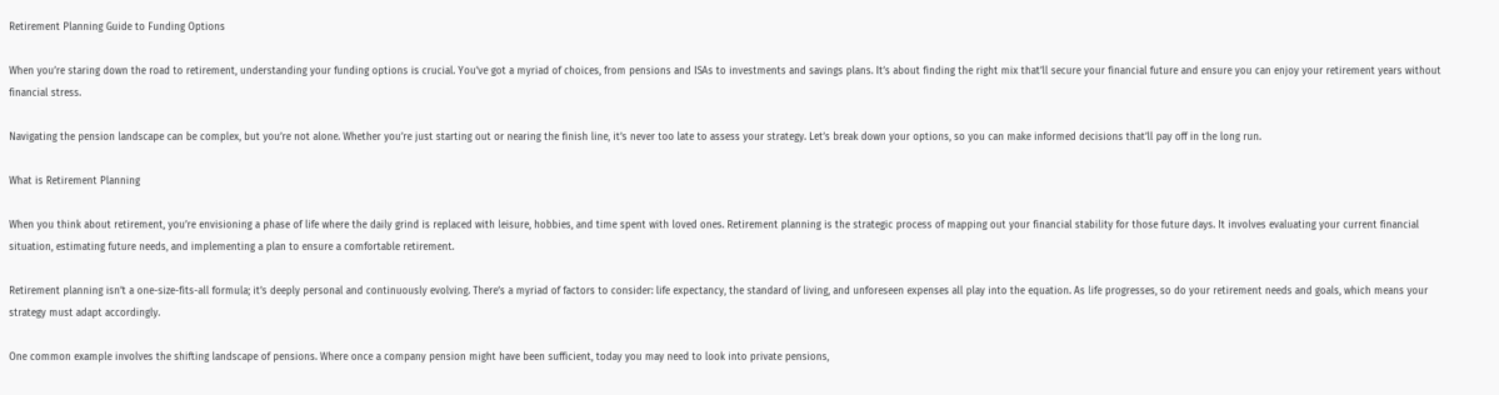Retirement Planning Guide to Funding Options

When you’re staring down the road to retirement, understanding your funding options is crucial. You’ve got a myriad of choices, from pensions and ISAs to investments and savings plans. It’s about finding the right mix that’ll secure your financial future and ensure you can enjoy your retirement years without financial stress.

Navigating the pension landscape can be complex, but you’re not alone. Whether you’re just starting out or nearing the finish line, it’s never too late to assess your strategy. Let’s break down your options, so you can make informed decisions that’ll pay off in the long run.

What is Retirement Planning

When you think about retirement, you’re envisioning a phase of life where the daily grind is replaced with leisure, hobbies, and time spent with loved ones. Retirement planning is the strategic process of mapping out your financial stability for those future days. It involves evaluating your current financial situation, estimating future needs, and implementing a plan to ensure a comfortable retirement.

Retirement planning isn’t a one-size-fits-all formula; it’s deeply personal and continuously evolving. There’s a myriad of factors to consider: life expectancy, the standard of living, and unforeseen expenses all play into the equation. As life progresses, so do your retirement needs and goals, which means your strategy must adapt accordingly.

One common example involves the shifting landscape of pensions. Where once a company pension might have been sufficient, today you may need to look into private pensions,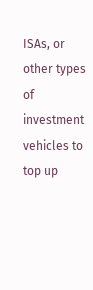ISAs, or other types of investment vehicles to top up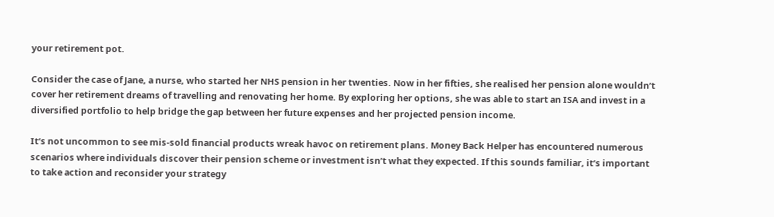your retirement pot.

Consider the case of Jane, a nurse, who started her NHS pension in her twenties. Now in her fifties, she realised her pension alone wouldn’t cover her retirement dreams of travelling and renovating her home. By exploring her options, she was able to start an ISA and invest in a diversified portfolio to help bridge the gap between her future expenses and her projected pension income.

It’s not uncommon to see mis-sold financial products wreak havoc on retirement plans. Money Back Helper has encountered numerous scenarios where individuals discover their pension scheme or investment isn’t what they expected. If this sounds familiar, it’s important to take action and reconsider your strategy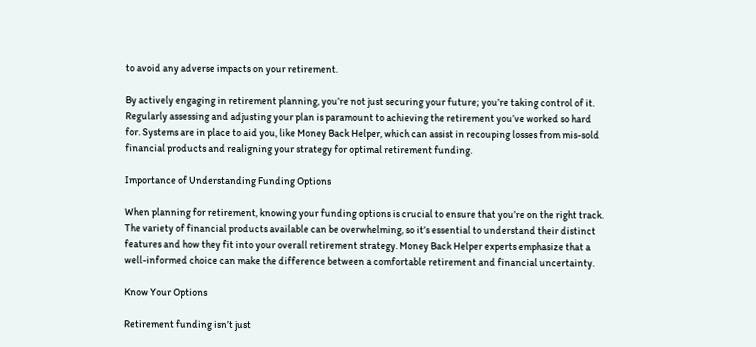to avoid any adverse impacts on your retirement.

By actively engaging in retirement planning, you’re not just securing your future; you’re taking control of it. Regularly assessing and adjusting your plan is paramount to achieving the retirement you’ve worked so hard for. Systems are in place to aid you, like Money Back Helper, which can assist in recouping losses from mis-sold financial products and realigning your strategy for optimal retirement funding.

Importance of Understanding Funding Options

When planning for retirement, knowing your funding options is crucial to ensure that you’re on the right track. The variety of financial products available can be overwhelming, so it’s essential to understand their distinct features and how they fit into your overall retirement strategy. Money Back Helper experts emphasize that a well-informed choice can make the difference between a comfortable retirement and financial uncertainty.

Know Your Options

Retirement funding isn’t just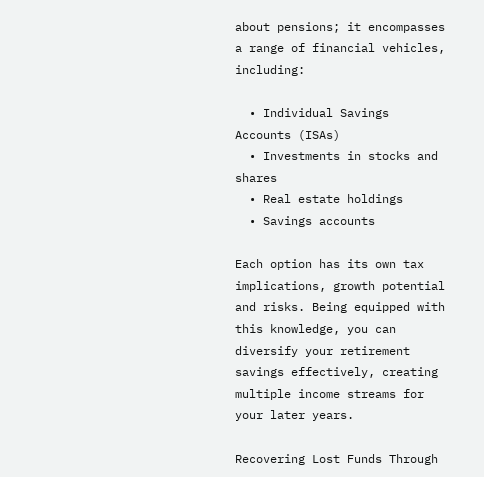about pensions; it encompasses a range of financial vehicles, including:

  • Individual Savings Accounts (ISAs)
  • Investments in stocks and shares
  • Real estate holdings
  • Savings accounts

Each option has its own tax implications, growth potential and risks. Being equipped with this knowledge, you can diversify your retirement savings effectively, creating multiple income streams for your later years.

Recovering Lost Funds Through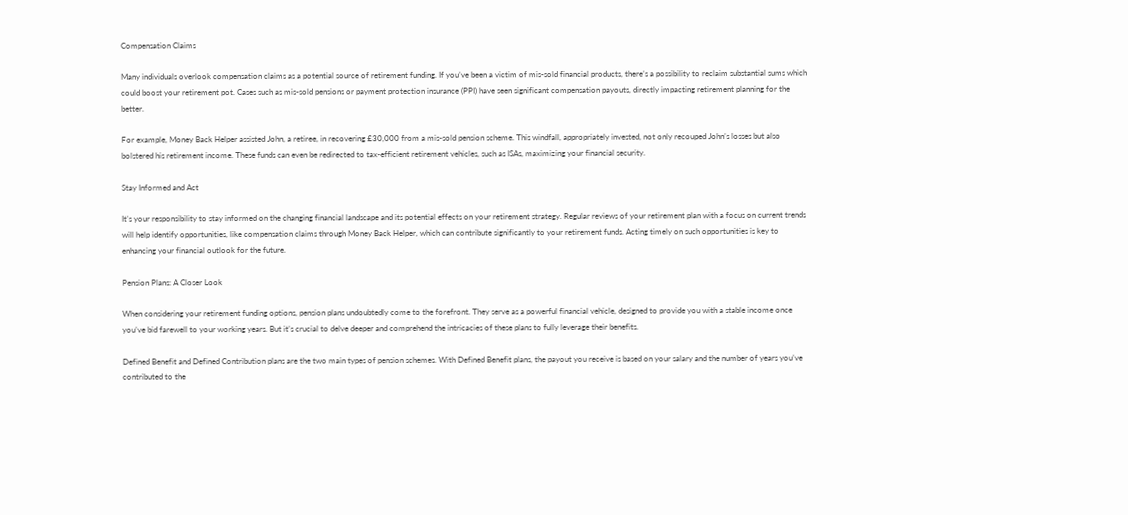Compensation Claims

Many individuals overlook compensation claims as a potential source of retirement funding. If you’ve been a victim of mis-sold financial products, there’s a possibility to reclaim substantial sums which could boost your retirement pot. Cases such as mis-sold pensions or payment protection insurance (PPI) have seen significant compensation payouts, directly impacting retirement planning for the better.

For example, Money Back Helper assisted John, a retiree, in recovering £30,000 from a mis-sold pension scheme. This windfall, appropriately invested, not only recouped John’s losses but also bolstered his retirement income. These funds can even be redirected to tax-efficient retirement vehicles, such as ISAs, maximizing your financial security.

Stay Informed and Act

It’s your responsibility to stay informed on the changing financial landscape and its potential effects on your retirement strategy. Regular reviews of your retirement plan with a focus on current trends will help identify opportunities, like compensation claims through Money Back Helper, which can contribute significantly to your retirement funds. Acting timely on such opportunities is key to enhancing your financial outlook for the future.

Pension Plans: A Closer Look

When considering your retirement funding options, pension plans undoubtedly come to the forefront. They serve as a powerful financial vehicle, designed to provide you with a stable income once you’ve bid farewell to your working years. But it’s crucial to delve deeper and comprehend the intricacies of these plans to fully leverage their benefits.

Defined Benefit and Defined Contribution plans are the two main types of pension schemes. With Defined Benefit plans, the payout you receive is based on your salary and the number of years you’ve contributed to the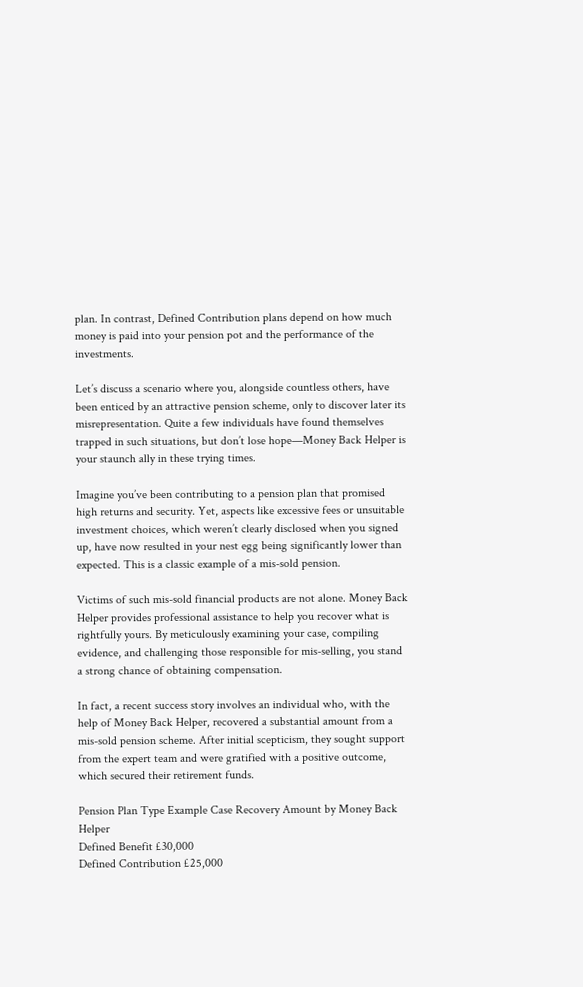plan. In contrast, Defined Contribution plans depend on how much money is paid into your pension pot and the performance of the investments.

Let’s discuss a scenario where you, alongside countless others, have been enticed by an attractive pension scheme, only to discover later its misrepresentation. Quite a few individuals have found themselves trapped in such situations, but don’t lose hope—Money Back Helper is your staunch ally in these trying times.

Imagine you’ve been contributing to a pension plan that promised high returns and security. Yet, aspects like excessive fees or unsuitable investment choices, which weren’t clearly disclosed when you signed up, have now resulted in your nest egg being significantly lower than expected. This is a classic example of a mis-sold pension.

Victims of such mis-sold financial products are not alone. Money Back Helper provides professional assistance to help you recover what is rightfully yours. By meticulously examining your case, compiling evidence, and challenging those responsible for mis-selling, you stand a strong chance of obtaining compensation.

In fact, a recent success story involves an individual who, with the help of Money Back Helper, recovered a substantial amount from a mis-sold pension scheme. After initial scepticism, they sought support from the expert team and were gratified with a positive outcome, which secured their retirement funds.

Pension Plan Type Example Case Recovery Amount by Money Back Helper
Defined Benefit £30,000
Defined Contribution £25,000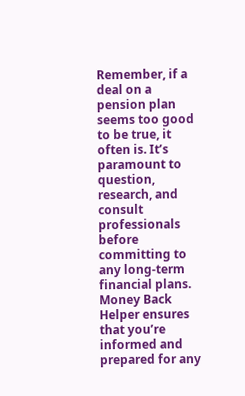Remember, if a deal on a pension plan seems too good to be true, it often is. It’s paramount to question, research, and consult professionals before committing to any long-term financial plans. Money Back Helper ensures that you’re informed and prepared for any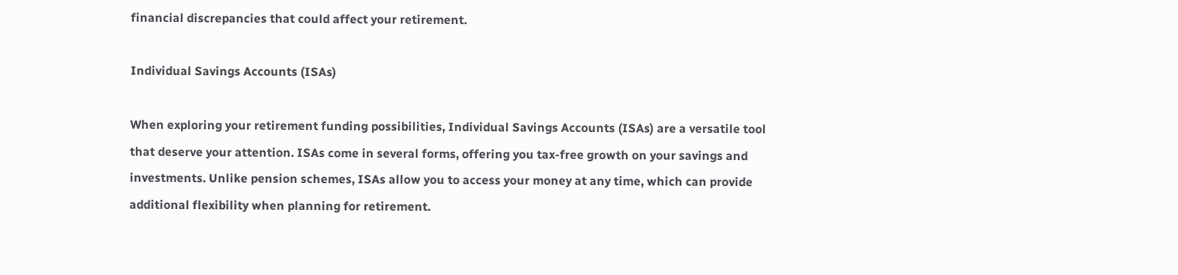financial discrepancies that could affect your retirement.

Individual Savings Accounts (ISAs)

When exploring your retirement funding possibilities, Individual Savings Accounts (ISAs) are a versatile tool that deserve your attention. ISAs come in several forms, offering you tax-free growth on your savings and investments. Unlike pension schemes, ISAs allow you to access your money at any time, which can provide additional flexibility when planning for retirement.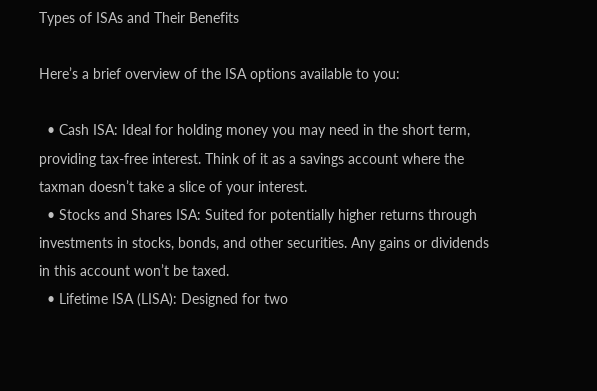Types of ISAs and Their Benefits

Here’s a brief overview of the ISA options available to you:

  • Cash ISA: Ideal for holding money you may need in the short term, providing tax-free interest. Think of it as a savings account where the taxman doesn’t take a slice of your interest.
  • Stocks and Shares ISA: Suited for potentially higher returns through investments in stocks, bonds, and other securities. Any gains or dividends in this account won’t be taxed.
  • Lifetime ISA (LISA): Designed for two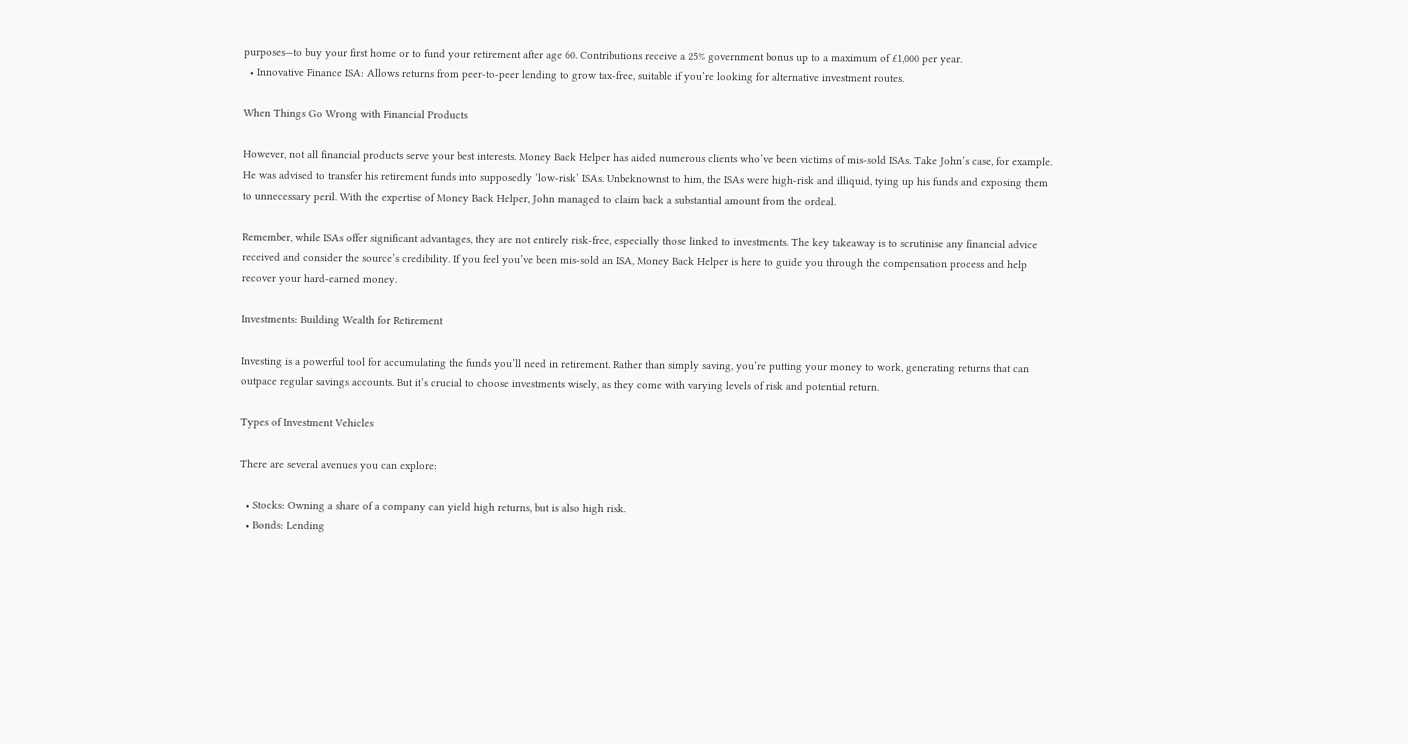purposes—to buy your first home or to fund your retirement after age 60. Contributions receive a 25% government bonus up to a maximum of £1,000 per year.
  • Innovative Finance ISA: Allows returns from peer-to-peer lending to grow tax-free, suitable if you’re looking for alternative investment routes.

When Things Go Wrong with Financial Products

However, not all financial products serve your best interests. Money Back Helper has aided numerous clients who’ve been victims of mis-sold ISAs. Take John’s case, for example. He was advised to transfer his retirement funds into supposedly ‘low-risk’ ISAs. Unbeknownst to him, the ISAs were high-risk and illiquid, tying up his funds and exposing them to unnecessary peril. With the expertise of Money Back Helper, John managed to claim back a substantial amount from the ordeal.

Remember, while ISAs offer significant advantages, they are not entirely risk-free, especially those linked to investments. The key takeaway is to scrutinise any financial advice received and consider the source’s credibility. If you feel you’ve been mis-sold an ISA, Money Back Helper is here to guide you through the compensation process and help recover your hard-earned money.

Investments: Building Wealth for Retirement

Investing is a powerful tool for accumulating the funds you’ll need in retirement. Rather than simply saving, you’re putting your money to work, generating returns that can outpace regular savings accounts. But it’s crucial to choose investments wisely, as they come with varying levels of risk and potential return.

Types of Investment Vehicles

There are several avenues you can explore:

  • Stocks: Owning a share of a company can yield high returns, but is also high risk.
  • Bonds: Lending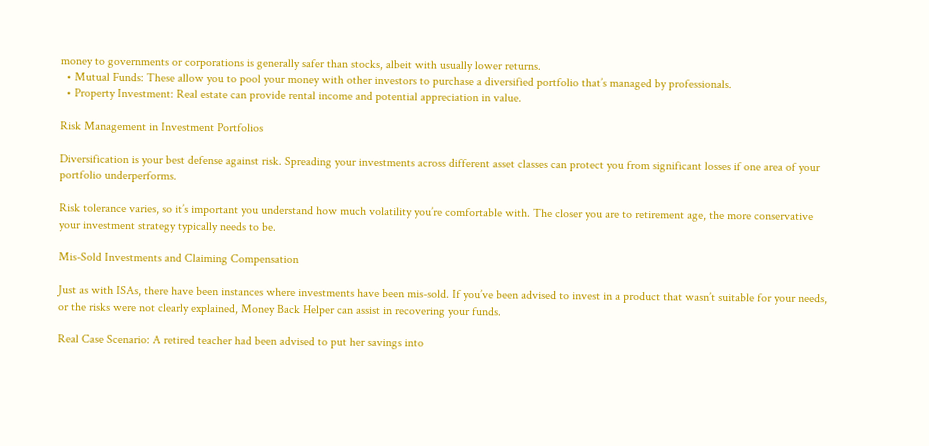money to governments or corporations is generally safer than stocks, albeit with usually lower returns.
  • Mutual Funds: These allow you to pool your money with other investors to purchase a diversified portfolio that’s managed by professionals.
  • Property Investment: Real estate can provide rental income and potential appreciation in value.

Risk Management in Investment Portfolios

Diversification is your best defense against risk. Spreading your investments across different asset classes can protect you from significant losses if one area of your portfolio underperforms.

Risk tolerance varies, so it’s important you understand how much volatility you’re comfortable with. The closer you are to retirement age, the more conservative your investment strategy typically needs to be.

Mis-Sold Investments and Claiming Compensation

Just as with ISAs, there have been instances where investments have been mis-sold. If you’ve been advised to invest in a product that wasn’t suitable for your needs, or the risks were not clearly explained, Money Back Helper can assist in recovering your funds.

Real Case Scenario: A retired teacher had been advised to put her savings into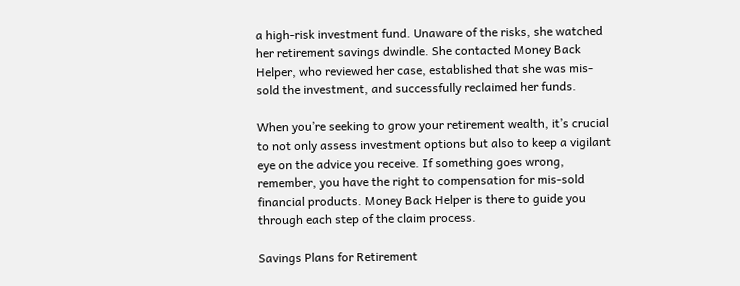a high-risk investment fund. Unaware of the risks, she watched her retirement savings dwindle. She contacted Money Back Helper, who reviewed her case, established that she was mis-sold the investment, and successfully reclaimed her funds.

When you’re seeking to grow your retirement wealth, it’s crucial to not only assess investment options but also to keep a vigilant eye on the advice you receive. If something goes wrong, remember, you have the right to compensation for mis-sold financial products. Money Back Helper is there to guide you through each step of the claim process.

Savings Plans for Retirement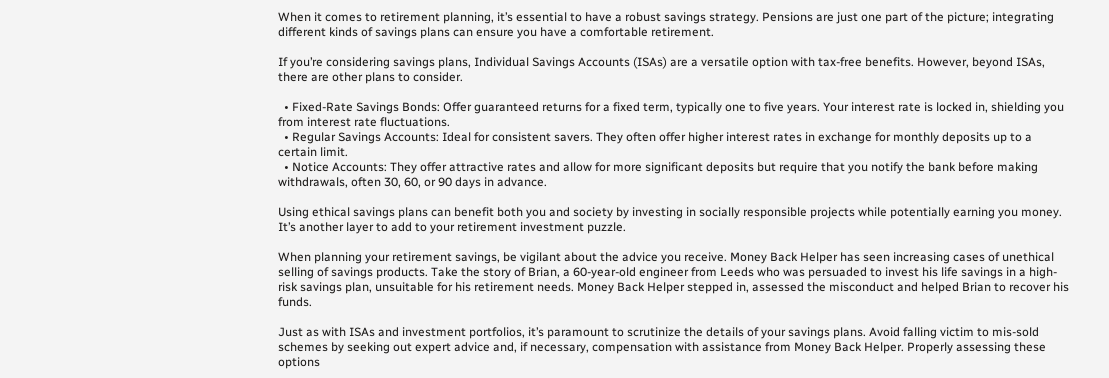When it comes to retirement planning, it’s essential to have a robust savings strategy. Pensions are just one part of the picture; integrating different kinds of savings plans can ensure you have a comfortable retirement.

If you’re considering savings plans, Individual Savings Accounts (ISAs) are a versatile option with tax-free benefits. However, beyond ISAs, there are other plans to consider.

  • Fixed-Rate Savings Bonds: Offer guaranteed returns for a fixed term, typically one to five years. Your interest rate is locked in, shielding you from interest rate fluctuations.
  • Regular Savings Accounts: Ideal for consistent savers. They often offer higher interest rates in exchange for monthly deposits up to a certain limit.
  • Notice Accounts: They offer attractive rates and allow for more significant deposits but require that you notify the bank before making withdrawals, often 30, 60, or 90 days in advance.

Using ethical savings plans can benefit both you and society by investing in socially responsible projects while potentially earning you money. It’s another layer to add to your retirement investment puzzle.

When planning your retirement savings, be vigilant about the advice you receive. Money Back Helper has seen increasing cases of unethical selling of savings products. Take the story of Brian, a 60-year-old engineer from Leeds who was persuaded to invest his life savings in a high-risk savings plan, unsuitable for his retirement needs. Money Back Helper stepped in, assessed the misconduct and helped Brian to recover his funds.

Just as with ISAs and investment portfolios, it’s paramount to scrutinize the details of your savings plans. Avoid falling victim to mis-sold schemes by seeking out expert advice and, if necessary, compensation with assistance from Money Back Helper. Properly assessing these options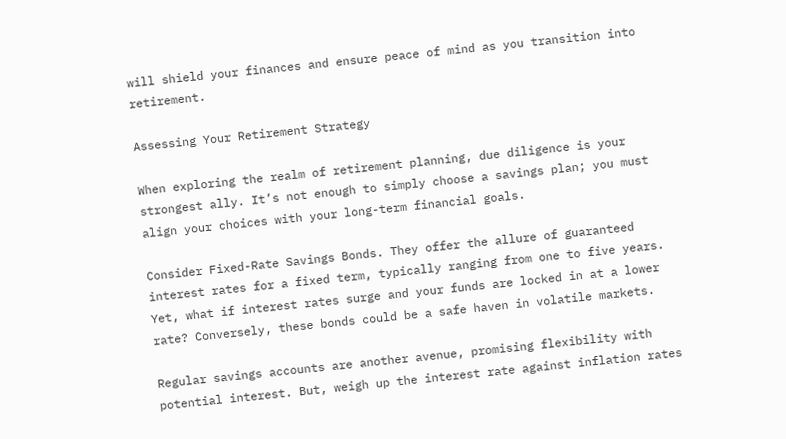will shield your finances and ensure peace of mind as you transition into retirement.

Assessing Your Retirement Strategy

When exploring the realm of retirement planning, due diligence is your strongest ally. It’s not enough to simply choose a savings plan; you must align your choices with your long-term financial goals.

Consider Fixed-Rate Savings Bonds. They offer the allure of guaranteed interest rates for a fixed term, typically ranging from one to five years. Yet, what if interest rates surge and your funds are locked in at a lower rate? Conversely, these bonds could be a safe haven in volatile markets.

Regular savings accounts are another avenue, promising flexibility with potential interest. But, weigh up the interest rate against inflation rates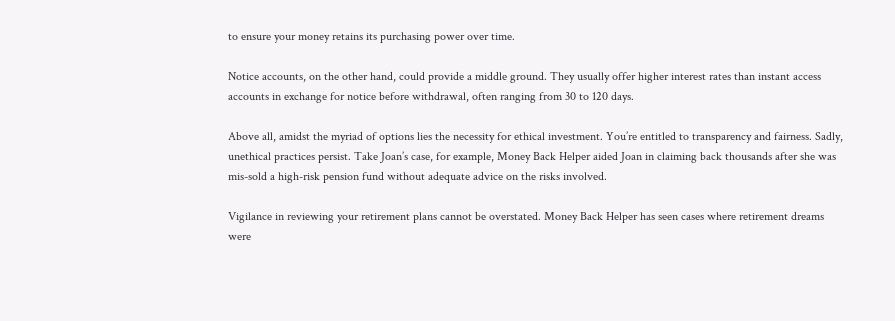to ensure your money retains its purchasing power over time.

Notice accounts, on the other hand, could provide a middle ground. They usually offer higher interest rates than instant access accounts in exchange for notice before withdrawal, often ranging from 30 to 120 days.

Above all, amidst the myriad of options lies the necessity for ethical investment. You’re entitled to transparency and fairness. Sadly, unethical practices persist. Take Joan’s case, for example, Money Back Helper aided Joan in claiming back thousands after she was mis-sold a high-risk pension fund without adequate advice on the risks involved.

Vigilance in reviewing your retirement plans cannot be overstated. Money Back Helper has seen cases where retirement dreams were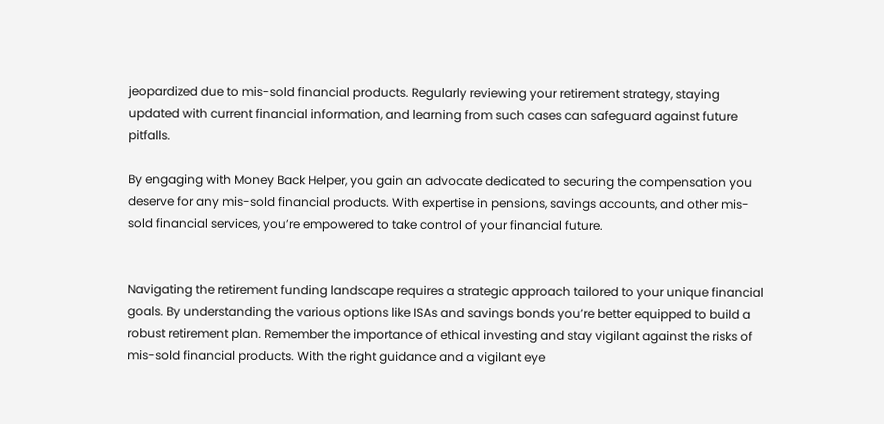jeopardized due to mis-sold financial products. Regularly reviewing your retirement strategy, staying updated with current financial information, and learning from such cases can safeguard against future pitfalls.

By engaging with Money Back Helper, you gain an advocate dedicated to securing the compensation you deserve for any mis-sold financial products. With expertise in pensions, savings accounts, and other mis-sold financial services, you’re empowered to take control of your financial future.


Navigating the retirement funding landscape requires a strategic approach tailored to your unique financial goals. By understanding the various options like ISAs and savings bonds you’re better equipped to build a robust retirement plan. Remember the importance of ethical investing and stay vigilant against the risks of mis-sold financial products. With the right guidance and a vigilant eye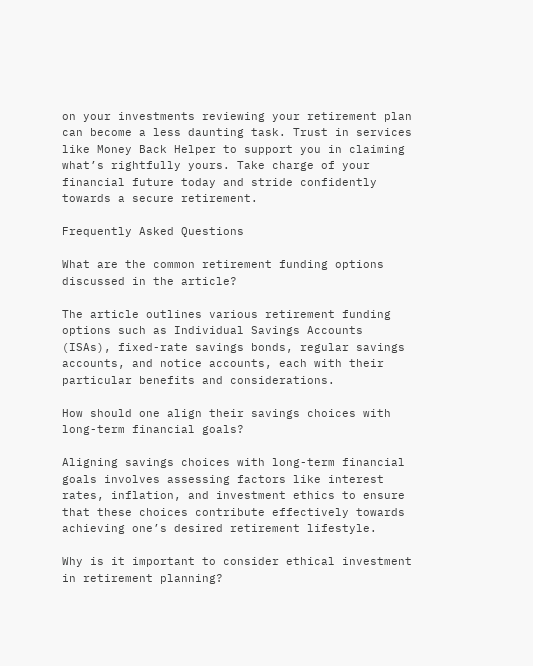on your investments reviewing your retirement plan can become a less daunting task. Trust in services like Money Back Helper to support you in claiming what’s rightfully yours. Take charge of your financial future today and stride confidently towards a secure retirement.

Frequently Asked Questions

What are the common retirement funding options discussed in the article?

The article outlines various retirement funding options such as Individual Savings Accounts (ISAs), fixed-rate savings bonds, regular savings accounts, and notice accounts, each with their particular benefits and considerations.

How should one align their savings choices with long-term financial goals?

Aligning savings choices with long-term financial goals involves assessing factors like interest rates, inflation, and investment ethics to ensure that these choices contribute effectively towards achieving one’s desired retirement lifestyle.

Why is it important to consider ethical investment in retirement planning?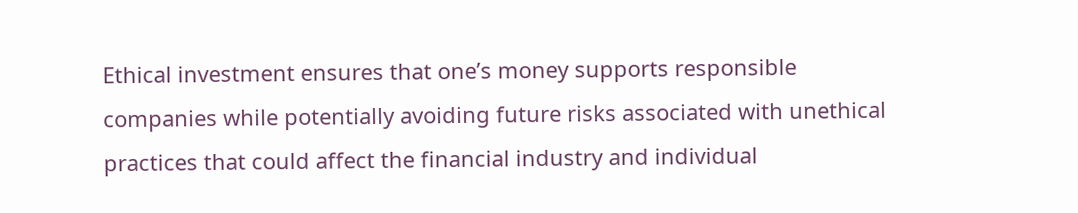Ethical investment ensures that one’s money supports responsible companies while potentially avoiding future risks associated with unethical practices that could affect the financial industry and individual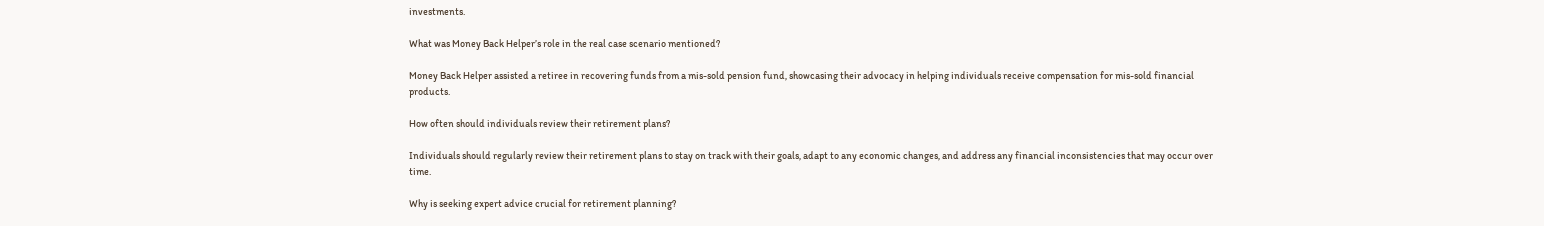investments.

What was Money Back Helper’s role in the real case scenario mentioned?

Money Back Helper assisted a retiree in recovering funds from a mis-sold pension fund, showcasing their advocacy in helping individuals receive compensation for mis-sold financial products.

How often should individuals review their retirement plans?

Individuals should regularly review their retirement plans to stay on track with their goals, adapt to any economic changes, and address any financial inconsistencies that may occur over time.

Why is seeking expert advice crucial for retirement planning?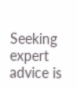Seeking expert advice is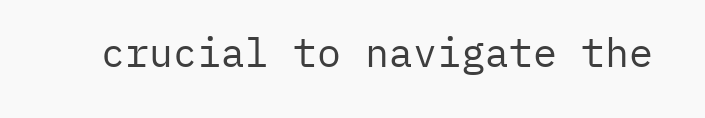crucial to navigate the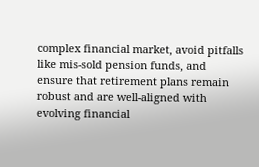complex financial market, avoid pitfalls like mis-sold pension funds, and ensure that retirement plans remain robust and are well-aligned with evolving financial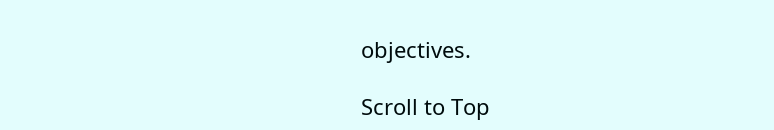objectives.

Scroll to Top